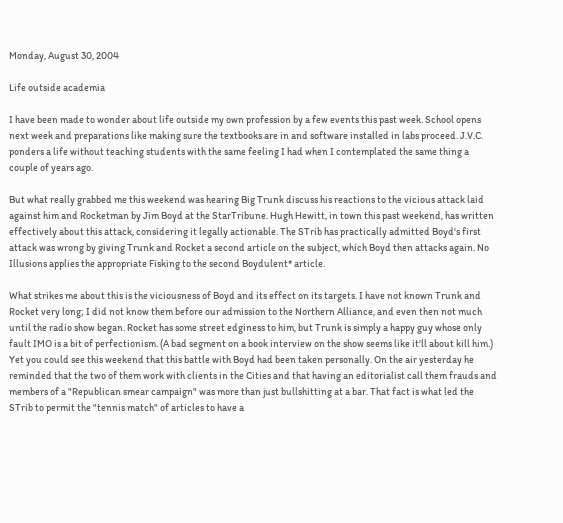Monday, August 30, 2004

Life outside academia

I have been made to wonder about life outside my own profession by a few events this past week. School opens next week and preparations like making sure the textbooks are in and software installed in labs proceed. J.V.C. ponders a life without teaching students with the same feeling I had when I contemplated the same thing a couple of years ago.

But what really grabbed me this weekend was hearing Big Trunk discuss his reactions to the vicious attack laid against him and Rocketman by Jim Boyd at the StarTribune. Hugh Hewitt, in town this past weekend, has written effectively about this attack, considering it legally actionable. The STrib has practically admitted Boyd's first attack was wrong by giving Trunk and Rocket a second article on the subject, which Boyd then attacks again. No Illusions applies the appropriate Fisking to the second Boydulent* article.

What strikes me about this is the viciousness of Boyd and its effect on its targets. I have not known Trunk and Rocket very long; I did not know them before our admission to the Northern Alliance, and even then not much until the radio show began. Rocket has some street edginess to him, but Trunk is simply a happy guy whose only fault IMO is a bit of perfectionism. (A bad segment on a book interview on the show seems like it'll about kill him.) Yet you could see this weekend that this battle with Boyd had been taken personally. On the air yesterday he reminded that the two of them work with clients in the Cities and that having an editorialist call them frauds and members of a "Republican smear campaign" was more than just bullshitting at a bar. That fact is what led the STrib to permit the "tennis match" of articles to have a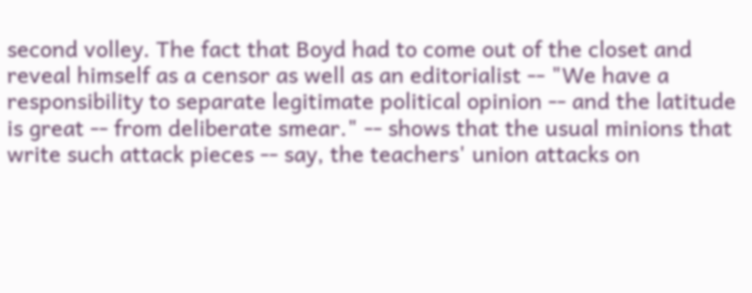second volley. The fact that Boyd had to come out of the closet and reveal himself as a censor as well as an editorialist -- "We have a responsibility to separate legitimate political opinion -- and the latitude is great -- from deliberate smear." -- shows that the usual minions that write such attack pieces -- say, the teachers' union attacks on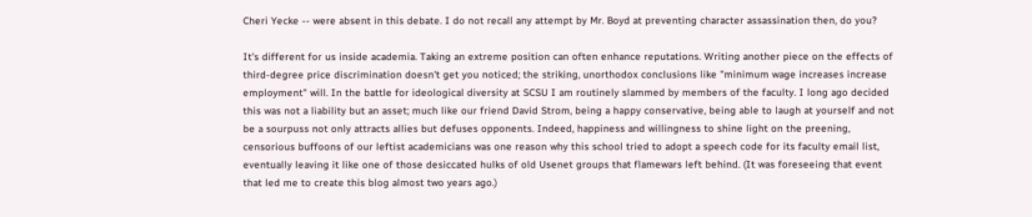Cheri Yecke -- were absent in this debate. I do not recall any attempt by Mr. Boyd at preventing character assassination then, do you?

It's different for us inside academia. Taking an extreme position can often enhance reputations. Writing another piece on the effects of third-degree price discrimination doesn't get you noticed; the striking, unorthodox conclusions like "minimum wage increases increase employment" will. In the battle for ideological diversity at SCSU I am routinely slammed by members of the faculty. I long ago decided this was not a liability but an asset; much like our friend David Strom, being a happy conservative, being able to laugh at yourself and not be a sourpuss not only attracts allies but defuses opponents. Indeed, happiness and willingness to shine light on the preening, censorious buffoons of our leftist academicians was one reason why this school tried to adopt a speech code for its faculty email list, eventually leaving it like one of those desiccated hulks of old Usenet groups that flamewars left behind. (It was foreseeing that event that led me to create this blog almost two years ago.)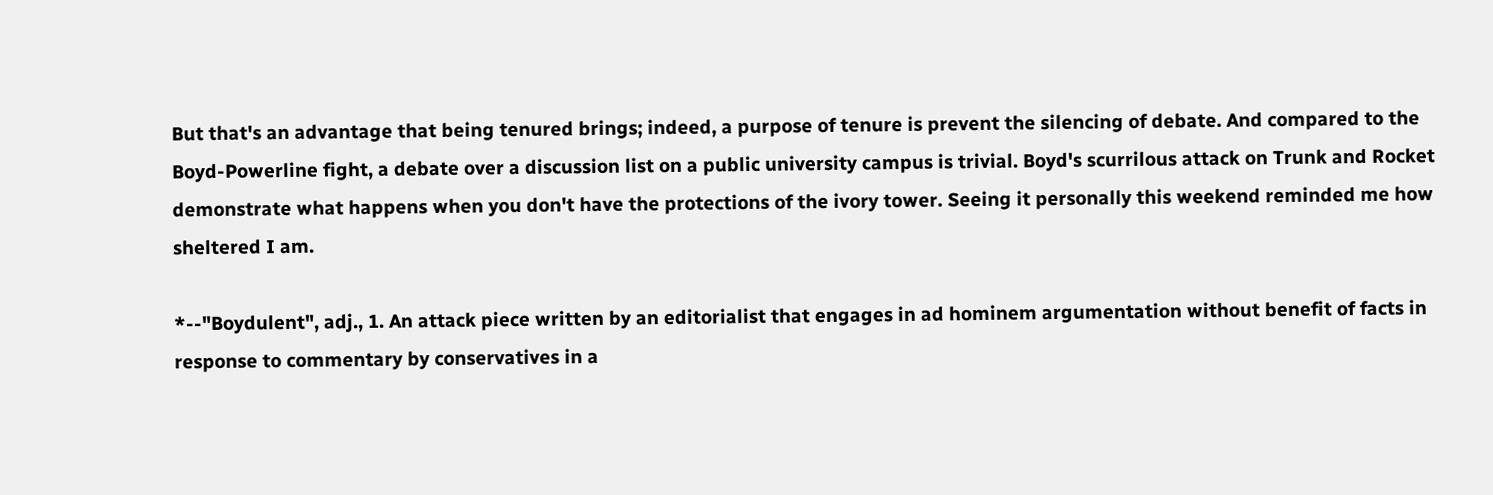But that's an advantage that being tenured brings; indeed, a purpose of tenure is prevent the silencing of debate. And compared to the Boyd-Powerline fight, a debate over a discussion list on a public university campus is trivial. Boyd's scurrilous attack on Trunk and Rocket demonstrate what happens when you don't have the protections of the ivory tower. Seeing it personally this weekend reminded me how sheltered I am.

*--"Boydulent", adj., 1. An attack piece written by an editorialist that engages in ad hominem argumentation without benefit of facts in response to commentary by conservatives in a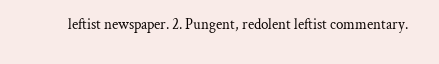leftist newspaper. 2. Pungent, redolent leftist commentary.